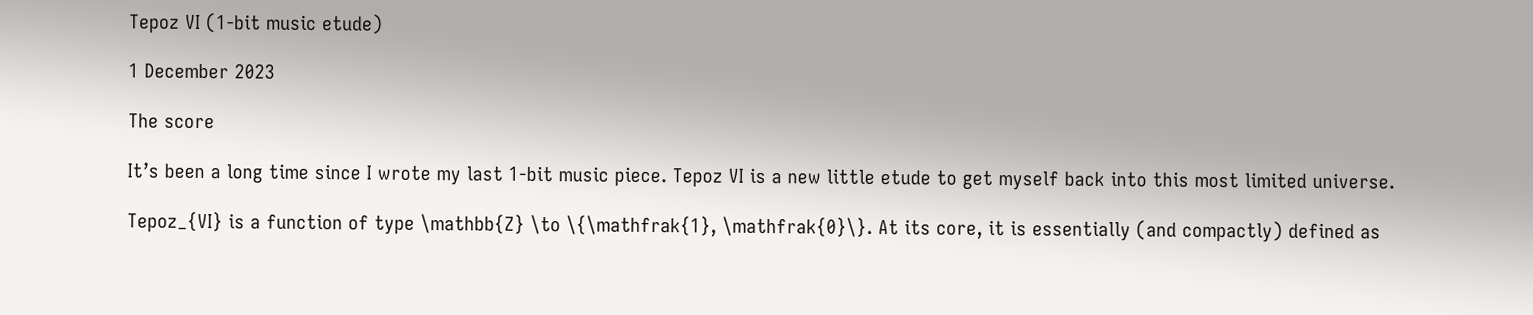Tepoz VI (1-bit music etude)

1 December 2023

The score

It’s been a long time since I wrote my last 1-bit music piece. Tepoz VI is a new little etude to get myself back into this most limited universe.

Tepoz_{VI} is a function of type \mathbb{Z} \to \{\mathfrak{1}, \mathfrak{0}\}. At its core, it is essentially (and compactly) defined as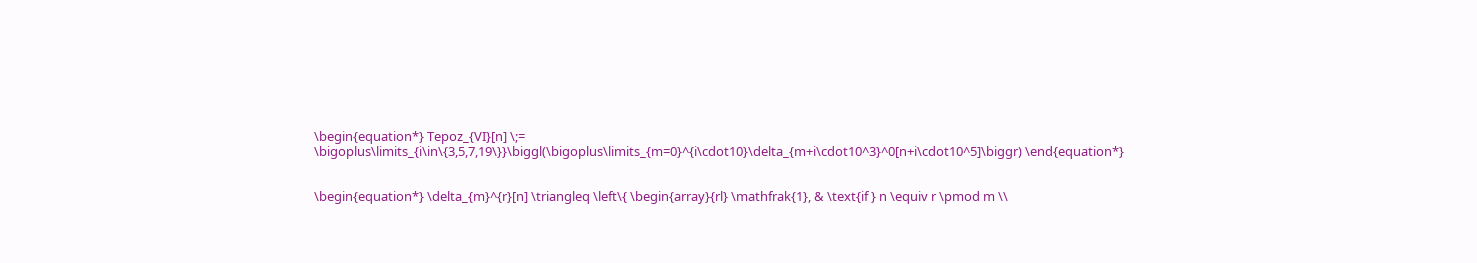\begin{equation*} Tepoz_{VI}[n] \;= \bigoplus\limits_{i\in\{3,5,7,19\}}\biggl(\bigoplus\limits_{m=0}^{i\cdot10}\delta_{m+i\cdot10^3}^0[n+i\cdot10^5]\biggr) \end{equation*}


\begin{equation*} \delta_{m}^{r}[n] \triangleq \left\{ \begin{array}{rl} \mathfrak{1}, & \text{if } n \equiv r \pmod m \\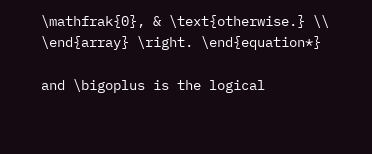\mathfrak{0}, & \text{otherwise.} \\ \end{array} \right. \end{equation*}

and \bigoplus is the logical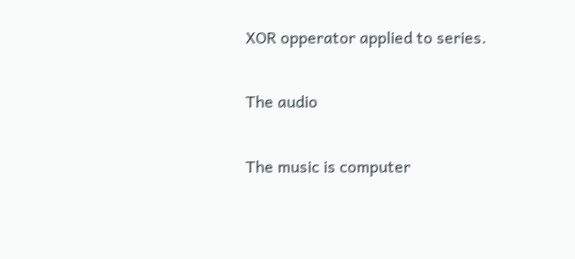XOR opperator applied to series.

The audio

The music is computer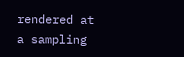rendered at a sampling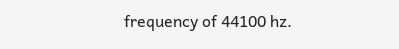frequency of 44100 hz.